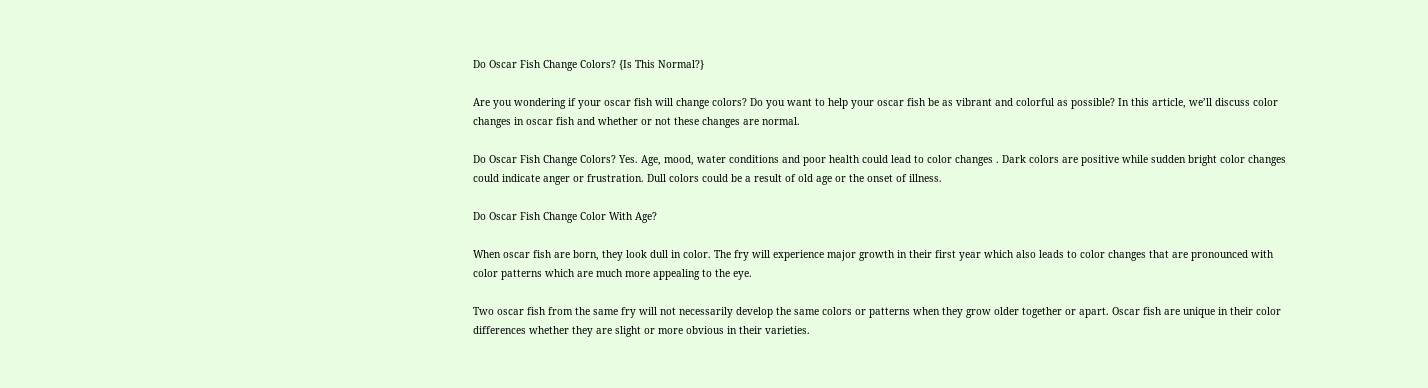Do Oscar Fish Change Colors? {Is This Normal?}

Are you wondering if your oscar fish will change colors? Do you want to help your oscar fish be as vibrant and colorful as possible? In this article, we’ll discuss color changes in oscar fish and whether or not these changes are normal.

Do Oscar Fish Change Colors? Yes. Age, mood, water conditions and poor health could lead to color changes . Dark colors are positive while sudden bright color changes could indicate anger or frustration. Dull colors could be a result of old age or the onset of illness.

Do Oscar Fish Change Color With Age?

When oscar fish are born, they look dull in color. The fry will experience major growth in their first year which also leads to color changes that are pronounced with color patterns which are much more appealing to the eye.

Two oscar fish from the same fry will not necessarily develop the same colors or patterns when they grow older together or apart. Oscar fish are unique in their color differences whether they are slight or more obvious in their varieties.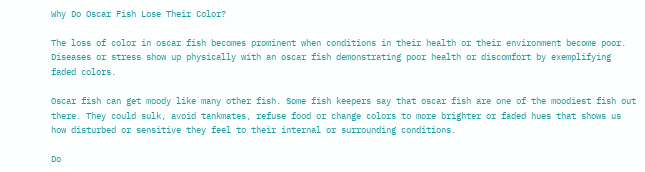Why Do Oscar Fish Lose Their Color?

The loss of color in oscar fish becomes prominent when conditions in their health or their environment become poor. Diseases or stress show up physically with an oscar fish demonstrating poor health or discomfort by exemplifying faded colors.

Oscar fish can get moody like many other fish. Some fish keepers say that oscar fish are one of the moodiest fish out there. They could sulk, avoid tankmates, refuse food or change colors to more brighter or faded hues that shows us how disturbed or sensitive they feel to their internal or surrounding conditions.

Do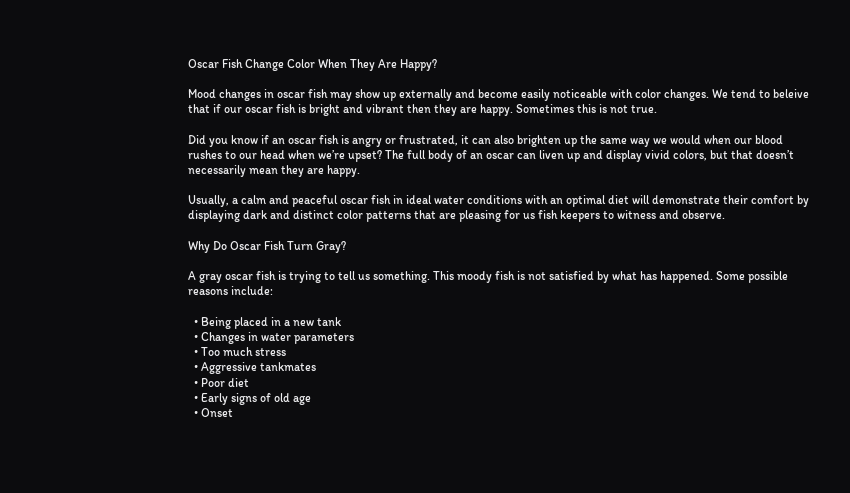Oscar Fish Change Color When They Are Happy?

Mood changes in oscar fish may show up externally and become easily noticeable with color changes. We tend to beleive that if our oscar fish is bright and vibrant then they are happy. Sometimes this is not true.

Did you know if an oscar fish is angry or frustrated, it can also brighten up the same way we would when our blood rushes to our head when we’re upset? The full body of an oscar can liven up and display vivid colors, but that doesn’t necessarily mean they are happy.

Usually, a calm and peaceful oscar fish in ideal water conditions with an optimal diet will demonstrate their comfort by displaying dark and distinct color patterns that are pleasing for us fish keepers to witness and observe.

Why Do Oscar Fish Turn Gray?

A gray oscar fish is trying to tell us something. This moody fish is not satisfied by what has happened. Some possible reasons include:

  • Being placed in a new tank
  • Changes in water parameters
  • Too much stress
  • Aggressive tankmates
  • Poor diet
  • Early signs of old age
  • Onset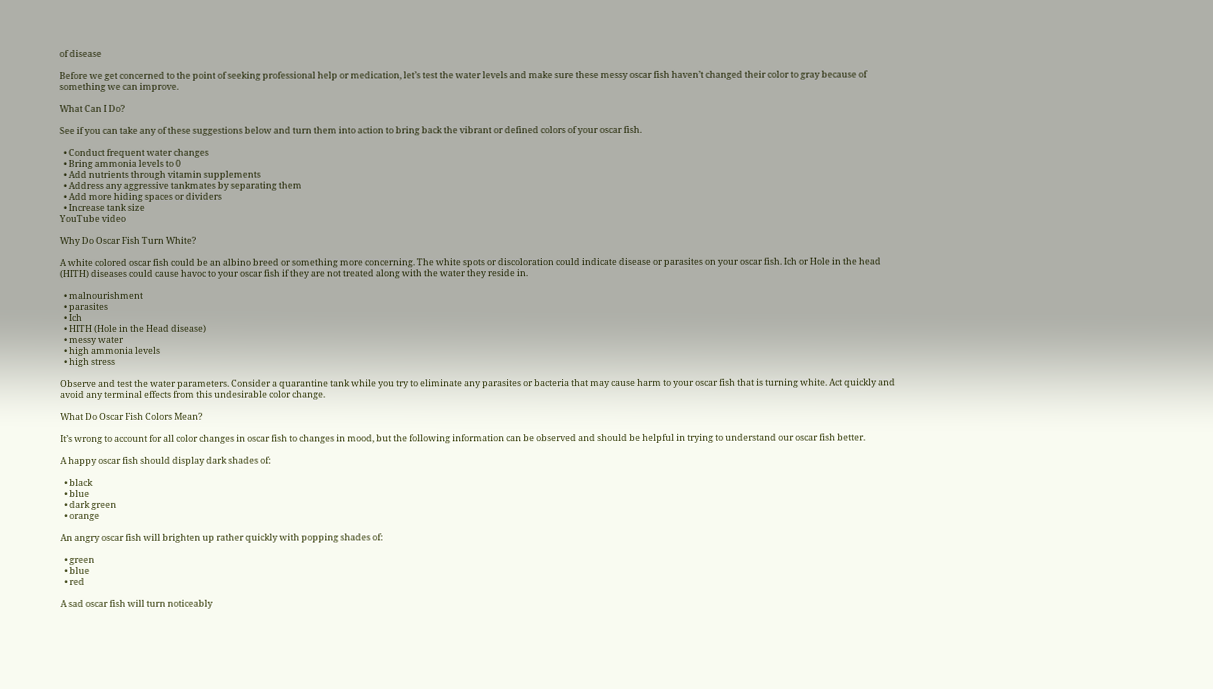of disease

Before we get concerned to the point of seeking professional help or medication, let’s test the water levels and make sure these messy oscar fish haven’t changed their color to gray because of something we can improve.

What Can I Do?

See if you can take any of these suggestions below and turn them into action to bring back the vibrant or defined colors of your oscar fish.

  • Conduct frequent water changes
  • Bring ammonia levels to 0
  • Add nutrients through vitamin supplements
  • Address any aggressive tankmates by separating them
  • Add more hiding spaces or dividers
  • Increase tank size
YouTube video

Why Do Oscar Fish Turn White?

A white colored oscar fish could be an albino breed or something more concerning. The white spots or discoloration could indicate disease or parasites on your oscar fish. Ich or Hole in the head (HITH) diseases could cause havoc to your oscar fish if they are not treated along with the water they reside in.

  • malnourishment
  • parasites
  • Ich
  • HITH (Hole in the Head disease)
  • messy water
  • high ammonia levels
  • high stress

Observe and test the water parameters. Consider a quarantine tank while you try to eliminate any parasites or bacteria that may cause harm to your oscar fish that is turning white. Act quickly and avoid any terminal effects from this undesirable color change.

What Do Oscar Fish Colors Mean?

It’s wrong to account for all color changes in oscar fish to changes in mood, but the following information can be observed and should be helpful in trying to understand our oscar fish better.

A happy oscar fish should display dark shades of:

  • black
  • blue
  • dark green
  • orange

An angry oscar fish will brighten up rather quickly with popping shades of:

  • green
  • blue
  • red

A sad oscar fish will turn noticeably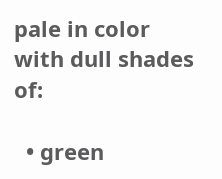pale in color with dull shades of:

  • green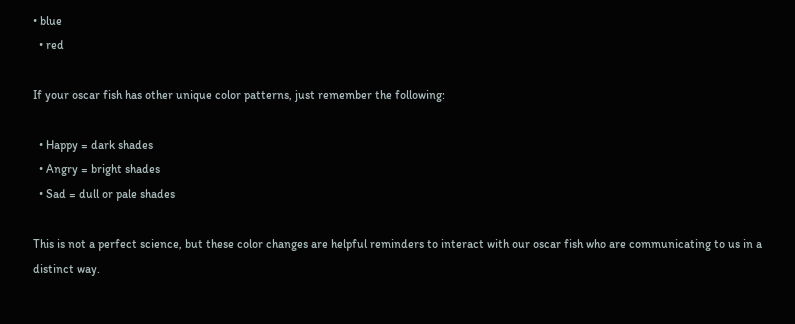• blue
  • red

If your oscar fish has other unique color patterns, just remember the following:

  • Happy = dark shades
  • Angry = bright shades
  • Sad = dull or pale shades

This is not a perfect science, but these color changes are helpful reminders to interact with our oscar fish who are communicating to us in a distinct way.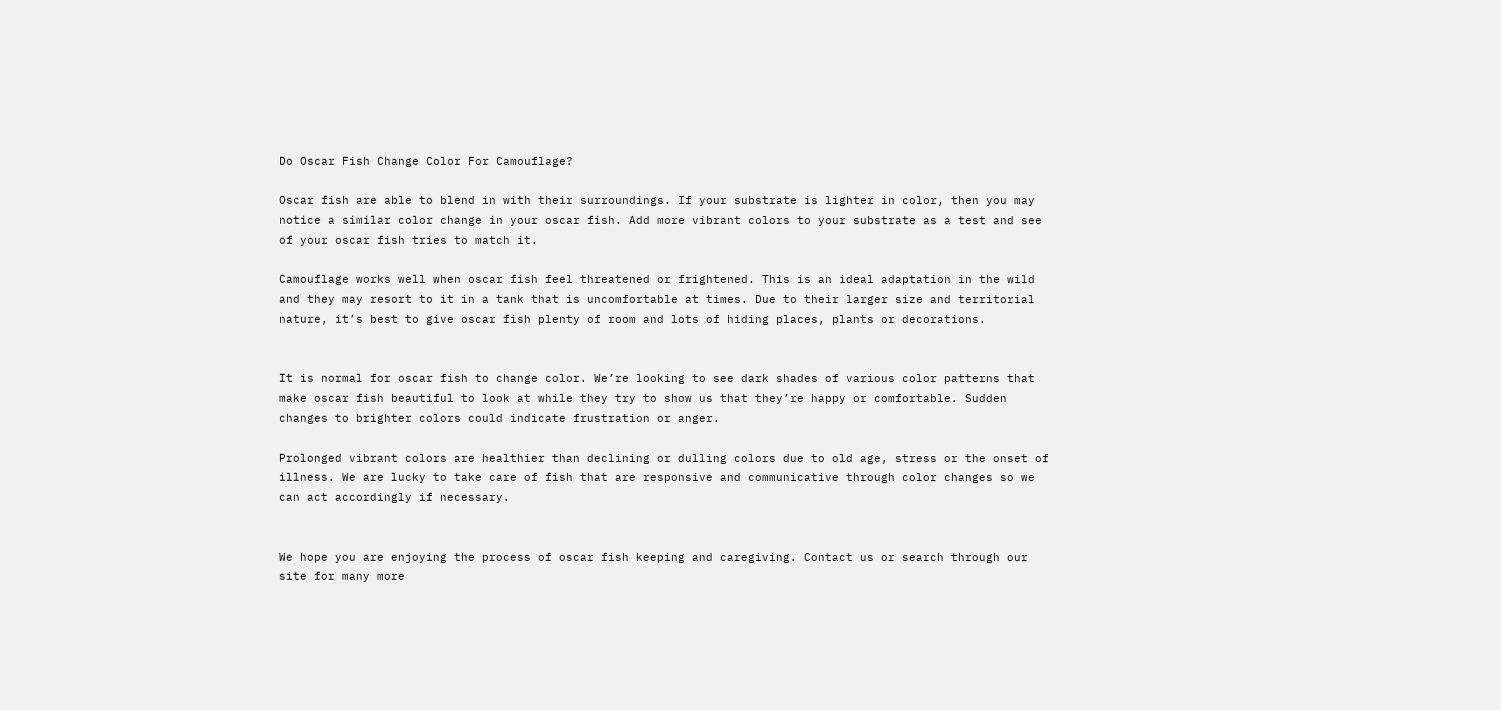Do Oscar Fish Change Color For Camouflage?

Oscar fish are able to blend in with their surroundings. If your substrate is lighter in color, then you may notice a similar color change in your oscar fish. Add more vibrant colors to your substrate as a test and see of your oscar fish tries to match it.

Camouflage works well when oscar fish feel threatened or frightened. This is an ideal adaptation in the wild and they may resort to it in a tank that is uncomfortable at times. Due to their larger size and territorial nature, it’s best to give oscar fish plenty of room and lots of hiding places, plants or decorations.


It is normal for oscar fish to change color. We’re looking to see dark shades of various color patterns that make oscar fish beautiful to look at while they try to show us that they’re happy or comfortable. Sudden changes to brighter colors could indicate frustration or anger.

Prolonged vibrant colors are healthier than declining or dulling colors due to old age, stress or the onset of illness. We are lucky to take care of fish that are responsive and communicative through color changes so we can act accordingly if necessary.


We hope you are enjoying the process of oscar fish keeping and caregiving. Contact us or search through our site for many more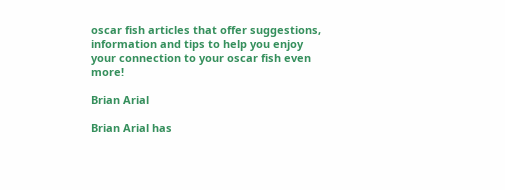oscar fish articles that offer suggestions, information and tips to help you enjoy your connection to your oscar fish even more!

Brian Arial

Brian Arial has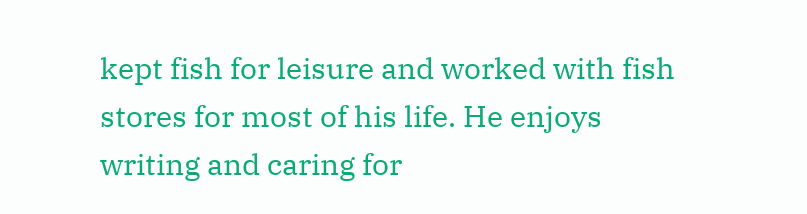kept fish for leisure and worked with fish stores for most of his life. He enjoys writing and caring for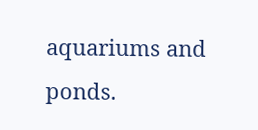aquariums and ponds.